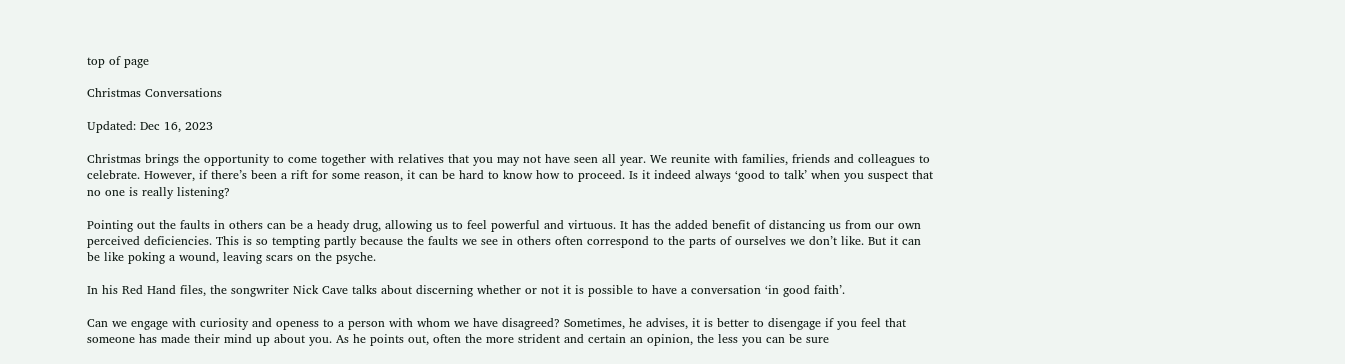top of page

Christmas Conversations

Updated: Dec 16, 2023

Christmas brings the opportunity to come together with relatives that you may not have seen all year. We reunite with families, friends and colleagues to celebrate. However, if there’s been a rift for some reason, it can be hard to know how to proceed. Is it indeed always ‘good to talk’ when you suspect that no one is really listening?

Pointing out the faults in others can be a heady drug, allowing us to feel powerful and virtuous. It has the added benefit of distancing us from our own perceived deficiencies. This is so tempting partly because the faults we see in others often correspond to the parts of ourselves we don’t like. But it can be like poking a wound, leaving scars on the psyche.

In his Red Hand files, the songwriter Nick Cave talks about discerning whether or not it is possible to have a conversation ‘in good faith’.

Can we engage with curiosity and openess to a person with whom we have disagreed? Sometimes, he advises, it is better to disengage if you feel that someone has made their mind up about you. As he points out, often the more strident and certain an opinion, the less you can be sure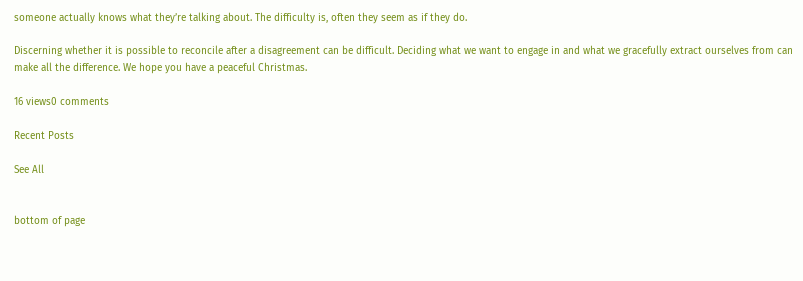someone actually knows what they’re talking about. The difficulty is, often they seem as if they do.

Discerning whether it is possible to reconcile after a disagreement can be difficult. Deciding what we want to engage in and what we gracefully extract ourselves from can make all the difference. We hope you have a peaceful Christmas.

16 views0 comments

Recent Posts

See All


bottom of page